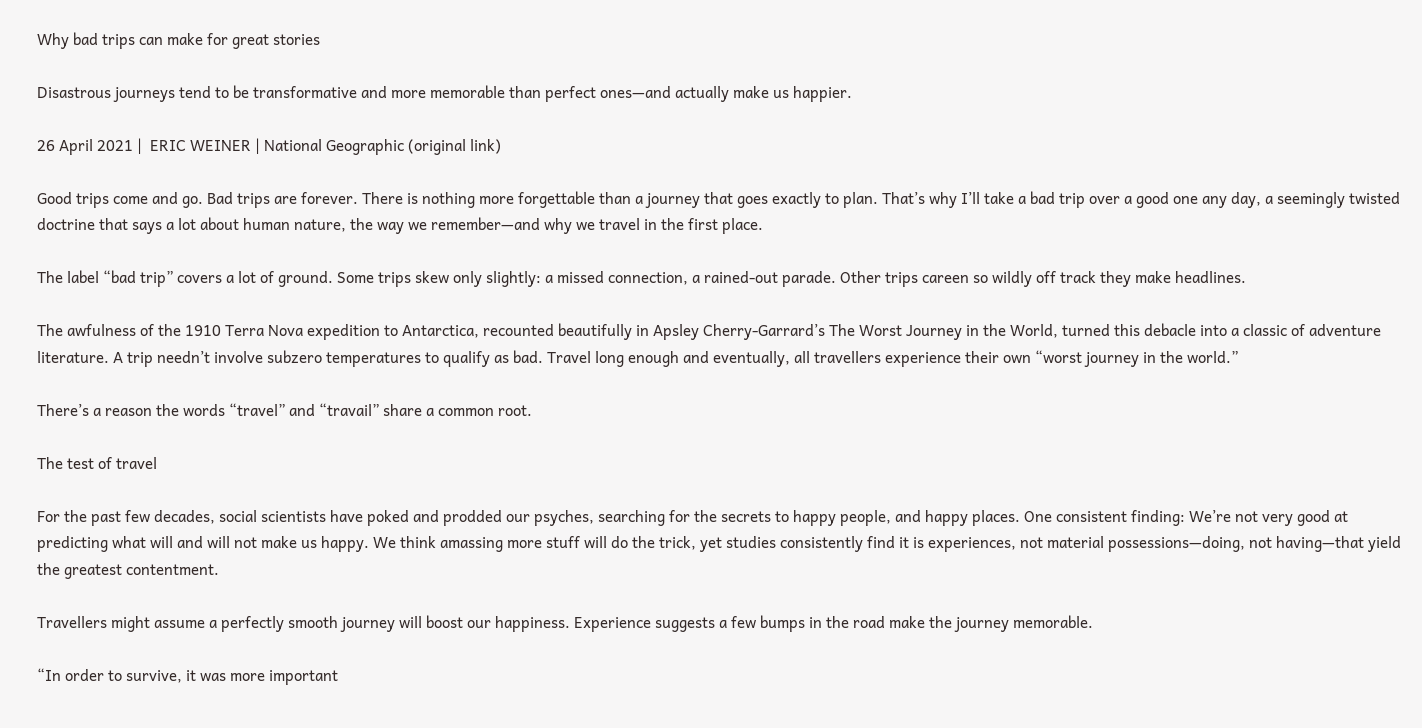Why bad trips can make for great stories

Disastrous journeys tend to be transformative and more memorable than perfect ones—and actually make us happier.

26 April 2021 |  ERIC WEINER | National Geographic (original link)

Good trips come and go. Bad trips are forever. There is nothing more forgettable than a journey that goes exactly to plan. That’s why I’ll take a bad trip over a good one any day, a seemingly twisted doctrine that says a lot about human nature, the way we remember—and why we travel in the first place.

The label “bad trip” covers a lot of ground. Some trips skew only slightly: a missed connection, a rained-out parade. Other trips careen so wildly off track they make headlines.

The awfulness of the 1910 Terra Nova expedition to Antarctica, recounted beautifully in Apsley Cherry-Garrard’s The Worst Journey in the World, turned this debacle into a classic of adventure literature. A trip needn’t involve subzero temperatures to qualify as bad. Travel long enough and eventually, all travellers experience their own “worst journey in the world.”

There’s a reason the words “travel” and “travail” share a common root.

The test of travel

For the past few decades, social scientists have poked and prodded our psyches, searching for the secrets to happy people, and happy places. One consistent finding: We’re not very good at predicting what will and will not make us happy. We think amassing more stuff will do the trick, yet studies consistently find it is experiences, not material possessions—doing, not having—that yield the greatest contentment.

Travellers might assume a perfectly smooth journey will boost our happiness. Experience suggests a few bumps in the road make the journey memorable.

“In order to survive, it was more important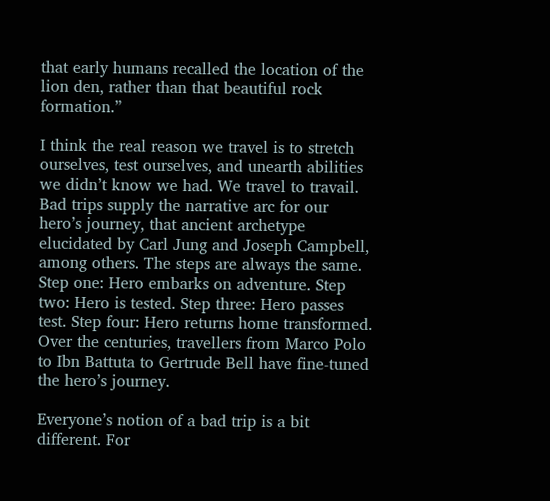that early humans recalled the location of the lion den, rather than that beautiful rock formation.”

I think the real reason we travel is to stretch ourselves, test ourselves, and unearth abilities we didn’t know we had. We travel to travail. Bad trips supply the narrative arc for our hero’s journey, that ancient archetype elucidated by Carl Jung and Joseph Campbell, among others. The steps are always the same. Step one: Hero embarks on adventure. Step two: Hero is tested. Step three: Hero passes test. Step four: Hero returns home transformed. Over the centuries, travellers from Marco Polo to Ibn Battuta to Gertrude Bell have fine-tuned the hero’s journey.

Everyone’s notion of a bad trip is a bit different. For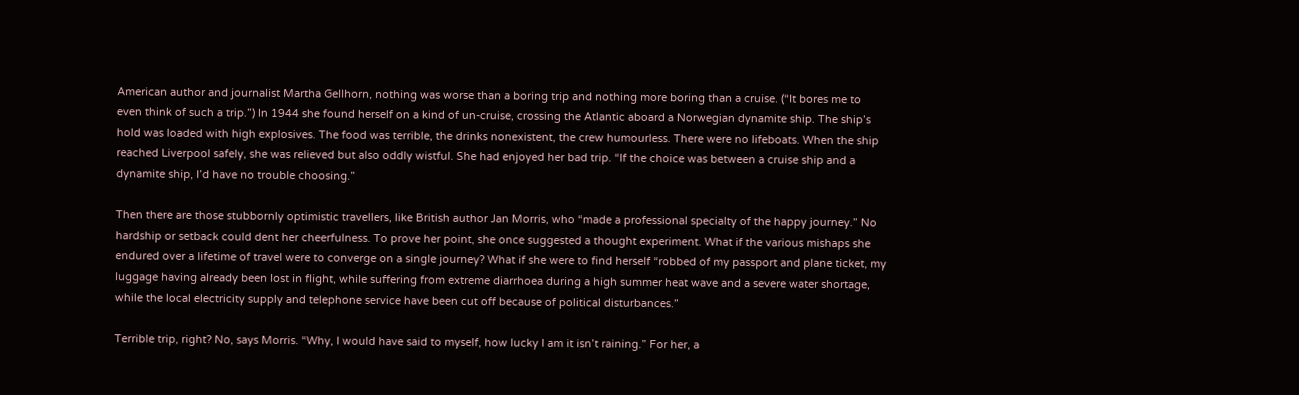American author and journalist Martha Gellhorn, nothing was worse than a boring trip and nothing more boring than a cruise. (“It bores me to even think of such a trip.”) In 1944 she found herself on a kind of un-cruise, crossing the Atlantic aboard a Norwegian dynamite ship. The ship’s hold was loaded with high explosives. The food was terrible, the drinks nonexistent, the crew humourless. There were no lifeboats. When the ship reached Liverpool safely, she was relieved but also oddly wistful. She had enjoyed her bad trip. “If the choice was between a cruise ship and a dynamite ship, I’d have no trouble choosing.”

Then there are those stubbornly optimistic travellers, like British author Jan Morris, who “made a professional specialty of the happy journey.” No hardship or setback could dent her cheerfulness. To prove her point, she once suggested a thought experiment. What if the various mishaps she endured over a lifetime of travel were to converge on a single journey? What if she were to find herself “robbed of my passport and plane ticket, my luggage having already been lost in flight, while suffering from extreme diarrhoea during a high summer heat wave and a severe water shortage, while the local electricity supply and telephone service have been cut off because of political disturbances.”

Terrible trip, right? No, says Morris. “Why, I would have said to myself, how lucky I am it isn’t raining.” For her, a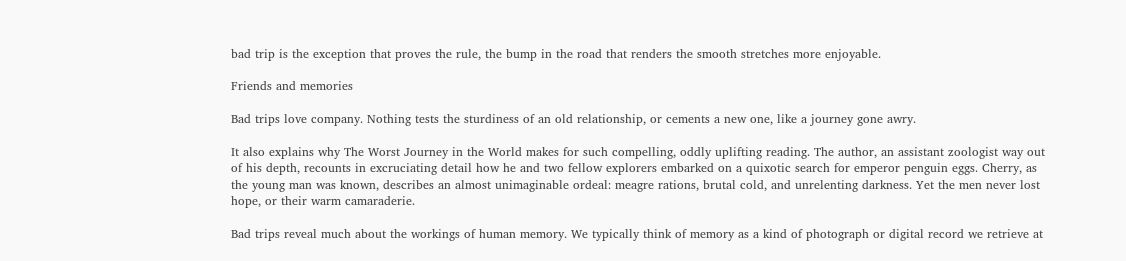bad trip is the exception that proves the rule, the bump in the road that renders the smooth stretches more enjoyable.

Friends and memories

Bad trips love company. Nothing tests the sturdiness of an old relationship, or cements a new one, like a journey gone awry.

It also explains why The Worst Journey in the World makes for such compelling, oddly uplifting reading. The author, an assistant zoologist way out of his depth, recounts in excruciating detail how he and two fellow explorers embarked on a quixotic search for emperor penguin eggs. Cherry, as the young man was known, describes an almost unimaginable ordeal: meagre rations, brutal cold, and unrelenting darkness. Yet the men never lost hope, or their warm camaraderie.

Bad trips reveal much about the workings of human memory. We typically think of memory as a kind of photograph or digital record we retrieve at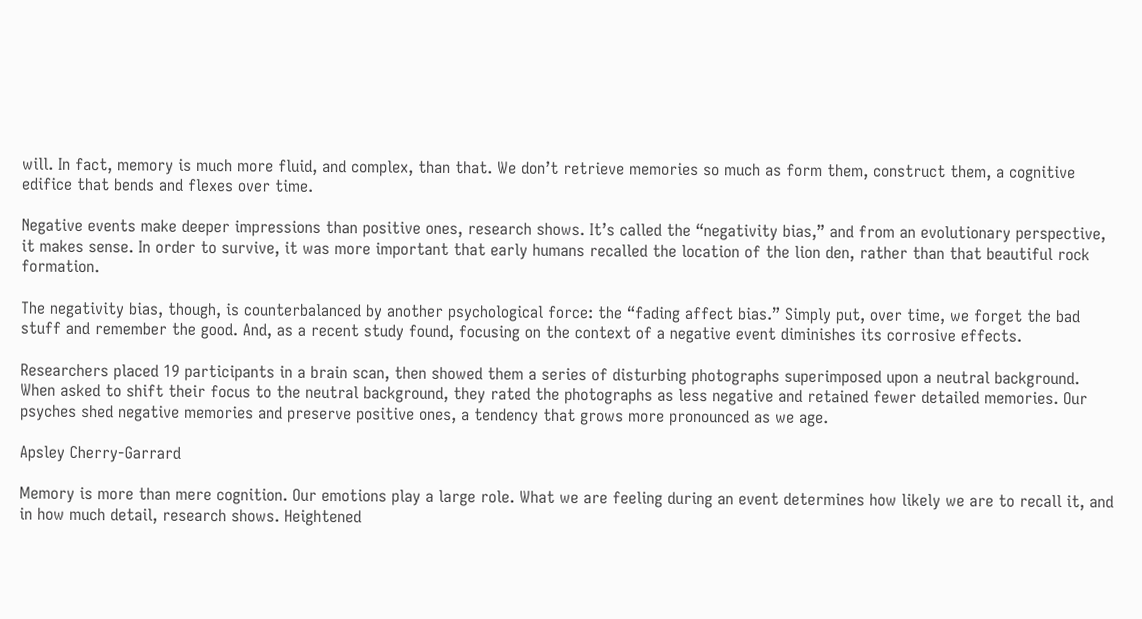will. In fact, memory is much more fluid, and complex, than that. We don’t retrieve memories so much as form them, construct them, a cognitive edifice that bends and flexes over time.

Negative events make deeper impressions than positive ones, research shows. It’s called the “negativity bias,” and from an evolutionary perspective, it makes sense. In order to survive, it was more important that early humans recalled the location of the lion den, rather than that beautiful rock formation.

The negativity bias, though, is counterbalanced by another psychological force: the “fading affect bias.” Simply put, over time, we forget the bad stuff and remember the good. And, as a recent study found, focusing on the context of a negative event diminishes its corrosive effects.

Researchers placed 19 participants in a brain scan, then showed them a series of disturbing photographs superimposed upon a neutral background. When asked to shift their focus to the neutral background, they rated the photographs as less negative and retained fewer detailed memories. Our psyches shed negative memories and preserve positive ones, a tendency that grows more pronounced as we age.

Apsley Cherry-Garrard

Memory is more than mere cognition. Our emotions play a large role. What we are feeling during an event determines how likely we are to recall it, and in how much detail, research shows. Heightened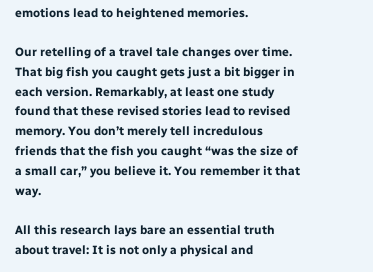emotions lead to heightened memories.

Our retelling of a travel tale changes over time. That big fish you caught gets just a bit bigger in each version. Remarkably, at least one study found that these revised stories lead to revised memory. You don’t merely tell incredulous friends that the fish you caught “was the size of a small car,” you believe it. You remember it that way.

All this research lays bare an essential truth about travel: It is not only a physical and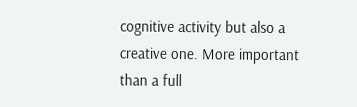cognitive activity but also a creative one. More important than a full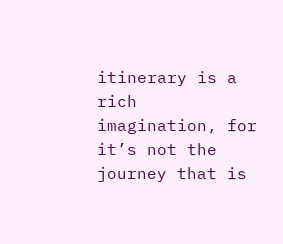itinerary is a rich imagination, for it’s not the journey that is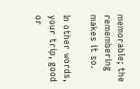memorable; the remembering makes it so.

In other words, your trip, good or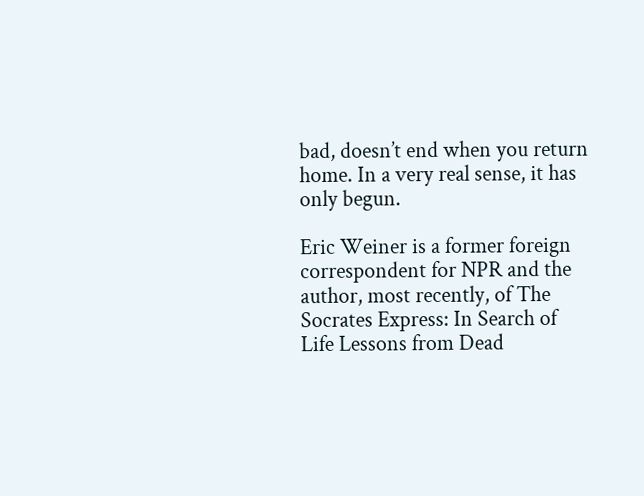bad, doesn’t end when you return home. In a very real sense, it has only begun.

Eric Weiner is a former foreign correspondent for NPR and the author, most recently, of The Socrates Express: In Search of Life Lessons from Dead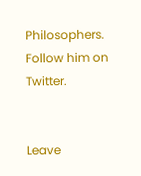Philosophers. Follow him on Twitter.


Leave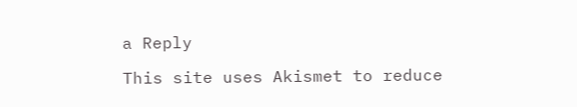a Reply

This site uses Akismet to reduce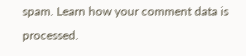spam. Learn how your comment data is processed.